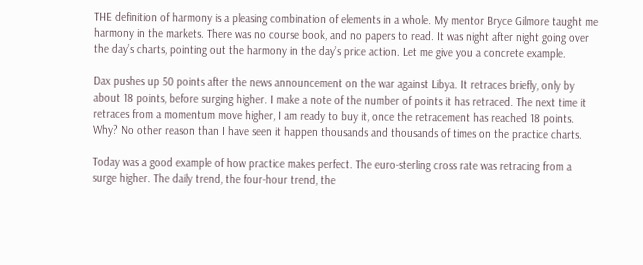THE definition of harmony is a pleasing combination of elements in a whole. My mentor Bryce Gilmore taught me harmony in the markets. There was no course book, and no papers to read. It was night after night going over the day’s charts, pointing out the harmony in the day’s price action. Let me give you a concrete example.

Dax pushes up 50 points after the news announcement on the war against Libya. It retraces briefly, only by about 18 points, before surging higher. I make a note of the number of points it has retraced. The next time it retraces from a momentum move higher, I am ready to buy it, once the retracement has reached 18 points. Why? No other reason than I have seen it happen thousands and thousands of times on the practice charts.

Today was a good example of how practice makes perfect. The euro-sterling cross rate was retracing from a surge higher. The daily trend, the four-hour trend, the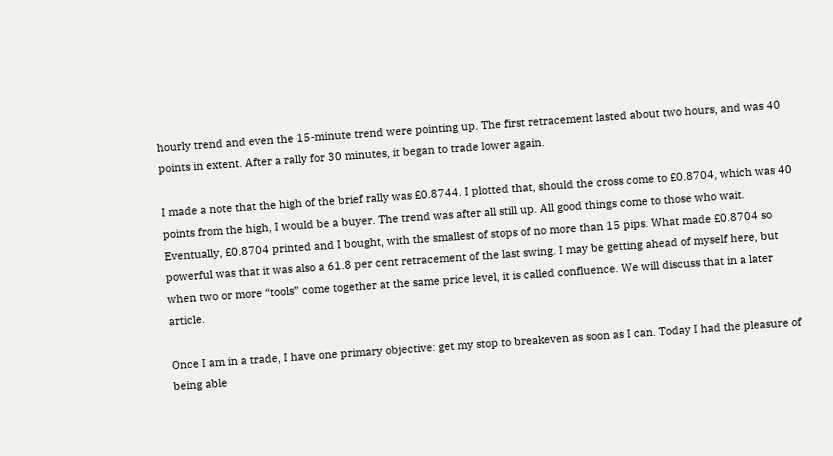hourly trend and even the 15-minute trend were pointing up. The first retracement lasted about two hours, and was 40 points in extent. After a rally for 30 minutes, it began to trade lower again.

I made a note that the high of the brief rally was £0.8744. I plotted that, should the cross come to £0.8704, which was 40 points from the high, I would be a buyer. The trend was after all still up. All good things come to those who wait. Eventually, £0.8704 printed and I bought, with the smallest of stops of no more than 15 pips. What made £0.8704 so powerful was that it was also a 61.8 per cent retracement of the last swing. I may be getting ahead of myself here, but when two or more “tools” come together at the same price level, it is called confluence. We will discuss that in a later article.

Once I am in a trade, I have one primary objective: get my stop to breakeven as soon as I can. Today I had the pleasure of being able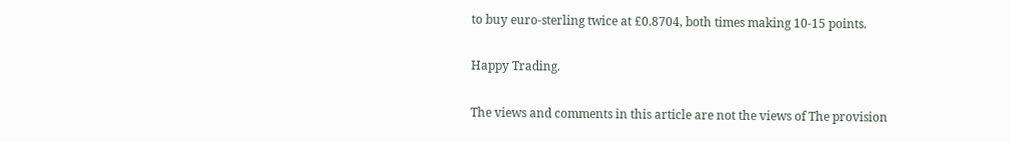to buy euro-sterling twice at £0.8704, both times making 10-15 points.

Happy Trading.

The views and comments in this article are not the views of The provision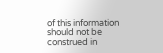of this information should not be construed in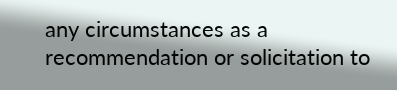any circumstances as a recommendation or solicitation to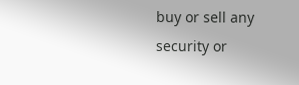buy or sell any security or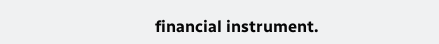financial instrument.